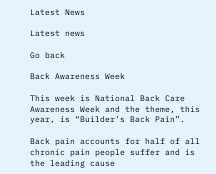Latest News

Latest news

Go back

Back Awareness Week

This week is National Back Care Awareness Week and the theme, this year, is “Builder’s Back Pain”.

Back pain accounts for half of all chronic pain people suffer and is the leading cause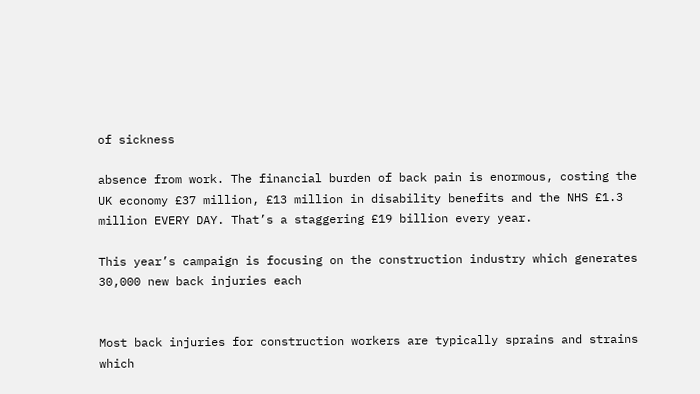of sickness

absence from work. The financial burden of back pain is enormous, costing the UK economy £37 million, £13 million in disability benefits and the NHS £1.3 million EVERY DAY. That’s a staggering £19 billion every year.

This year’s campaign is focusing on the construction industry which generates 30,000 new back injuries each


Most back injuries for construction workers are typically sprains and strains which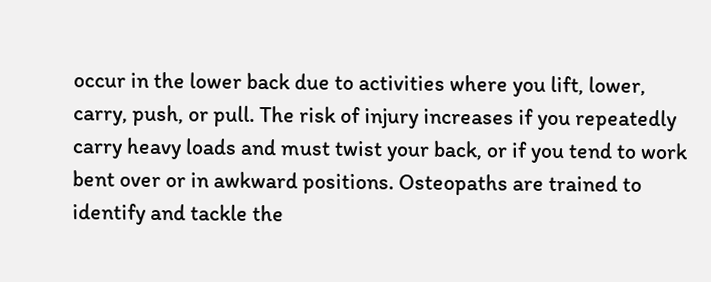occur in the lower back due to activities where you lift, lower, carry, push, or pull. The risk of injury increases if you repeatedly carry heavy loads and must twist your back, or if you tend to work bent over or in awkward positions. Osteopaths are trained to identify and tackle the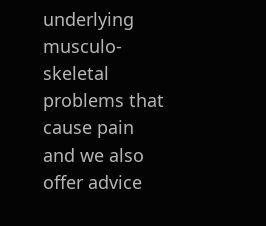underlying musculo-skeletal problems that cause pain and we also offer advice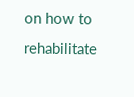on how to rehabilitate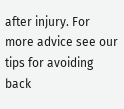after injury. For more advice see our tips for avoiding back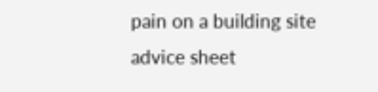pain on a building site advice sheet